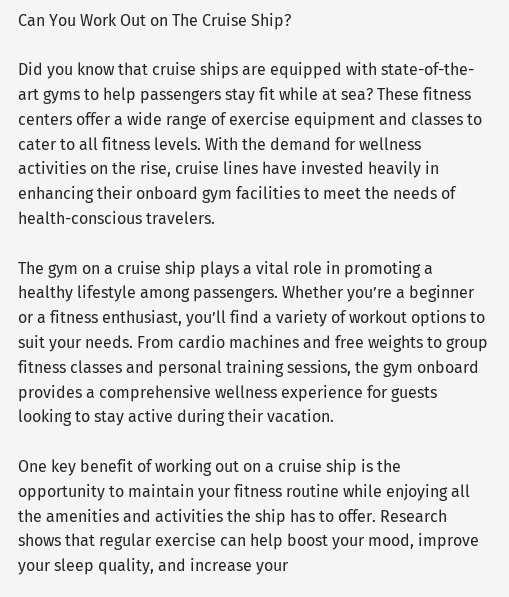Can You Work Out on The Cruise Ship?

Did you know that cruise ships are equipped with state-of-the-art gyms to help passengers stay fit while at sea? These fitness centers offer a wide range of exercise equipment and classes to cater to all fitness levels. With the demand for wellness activities on the rise, cruise lines have invested heavily in enhancing their onboard gym facilities to meet the needs of health-conscious travelers.

The gym on a cruise ship plays a vital role in promoting a healthy lifestyle among passengers. Whether you’re a beginner or a fitness enthusiast, you’ll find a variety of workout options to suit your needs. From cardio machines and free weights to group fitness classes and personal training sessions, the gym onboard provides a comprehensive wellness experience for guests looking to stay active during their vacation.

One key benefit of working out on a cruise ship is the opportunity to maintain your fitness routine while enjoying all the amenities and activities the ship has to offer. Research shows that regular exercise can help boost your mood, improve your sleep quality, and increase your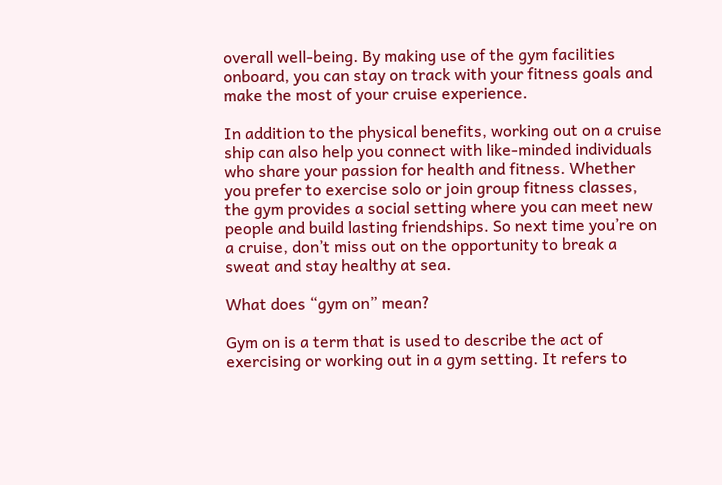overall well-being. By making use of the gym facilities onboard, you can stay on track with your fitness goals and make the most of your cruise experience.

In addition to the physical benefits, working out on a cruise ship can also help you connect with like-minded individuals who share your passion for health and fitness. Whether you prefer to exercise solo or join group fitness classes, the gym provides a social setting where you can meet new people and build lasting friendships. So next time you’re on a cruise, don’t miss out on the opportunity to break a sweat and stay healthy at sea.

What does “gym on” mean?

Gym on is a term that is used to describe the act of exercising or working out in a gym setting. It refers to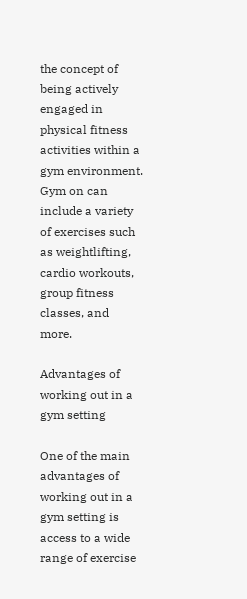the concept of being actively engaged in physical fitness activities within a gym environment. Gym on can include a variety of exercises such as weightlifting, cardio workouts, group fitness classes, and more.

Advantages of working out in a gym setting

One of the main advantages of working out in a gym setting is access to a wide range of exercise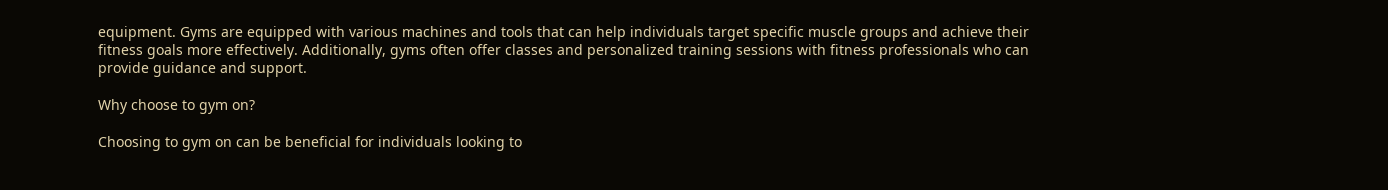equipment. Gyms are equipped with various machines and tools that can help individuals target specific muscle groups and achieve their fitness goals more effectively. Additionally, gyms often offer classes and personalized training sessions with fitness professionals who can provide guidance and support.

Why choose to gym on?

Choosing to gym on can be beneficial for individuals looking to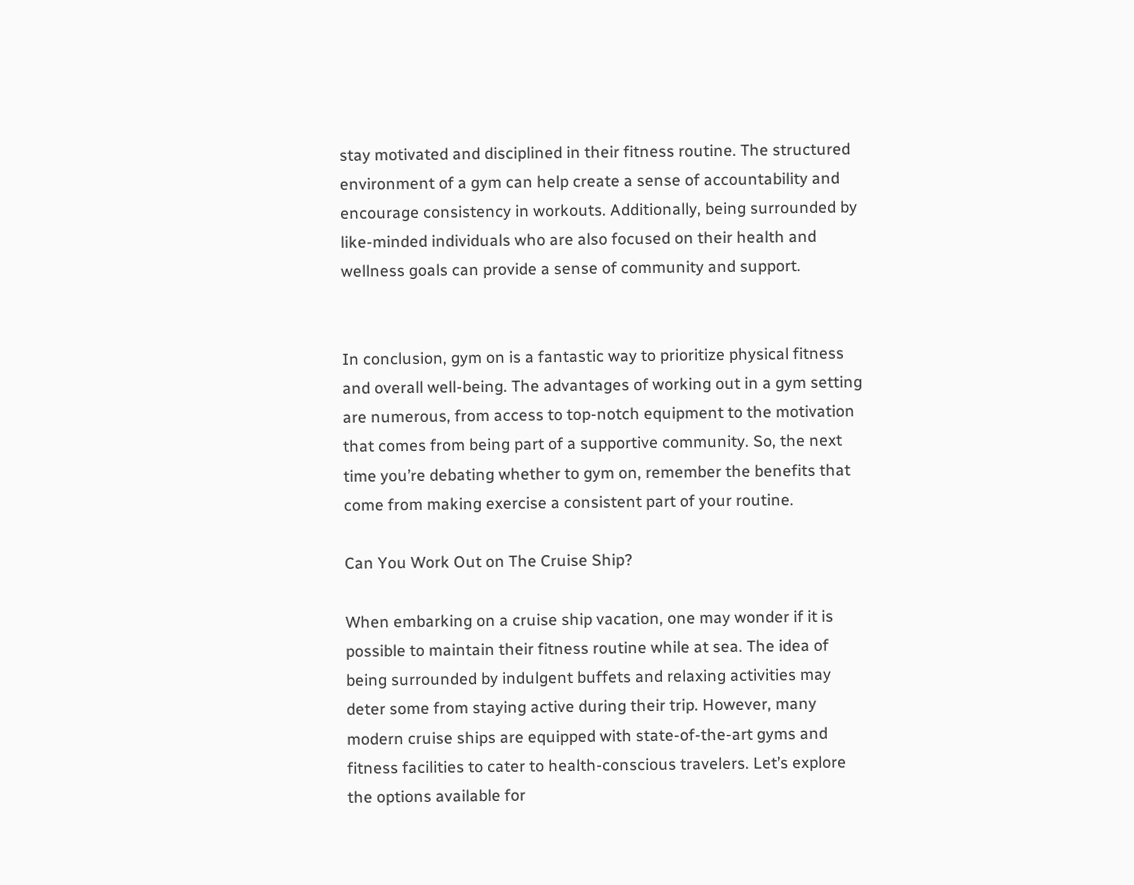stay motivated and disciplined in their fitness routine. The structured environment of a gym can help create a sense of accountability and encourage consistency in workouts. Additionally, being surrounded by like-minded individuals who are also focused on their health and wellness goals can provide a sense of community and support.


In conclusion, gym on is a fantastic way to prioritize physical fitness and overall well-being. The advantages of working out in a gym setting are numerous, from access to top-notch equipment to the motivation that comes from being part of a supportive community. So, the next time you’re debating whether to gym on, remember the benefits that come from making exercise a consistent part of your routine.

Can You Work Out on The Cruise Ship?

When embarking on a cruise ship vacation, one may wonder if it is possible to maintain their fitness routine while at sea. The idea of being surrounded by indulgent buffets and relaxing activities may deter some from staying active during their trip. However, many modern cruise ships are equipped with state-of-the-art gyms and fitness facilities to cater to health-conscious travelers. Let’s explore the options available for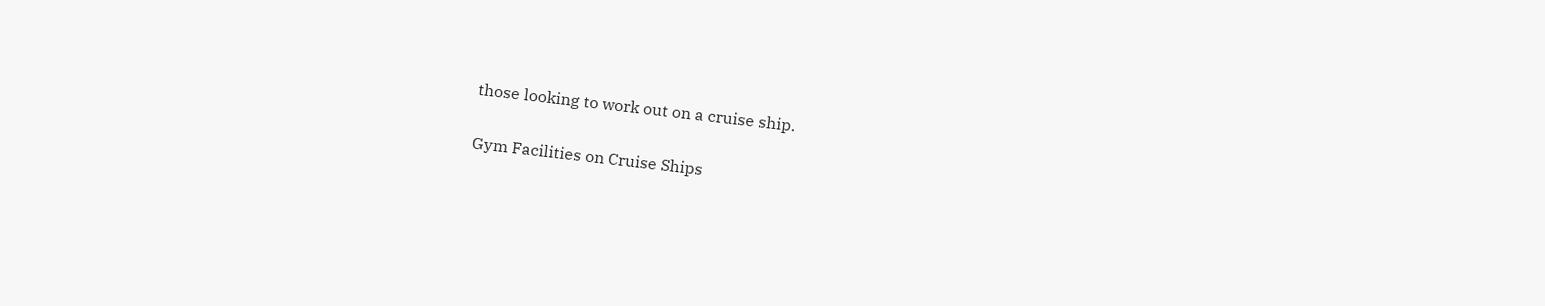those looking to work out on a cruise ship.

Gym Facilities on Cruise Ships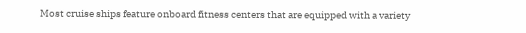Most cruise ships feature onboard fitness centers that are equipped with a variety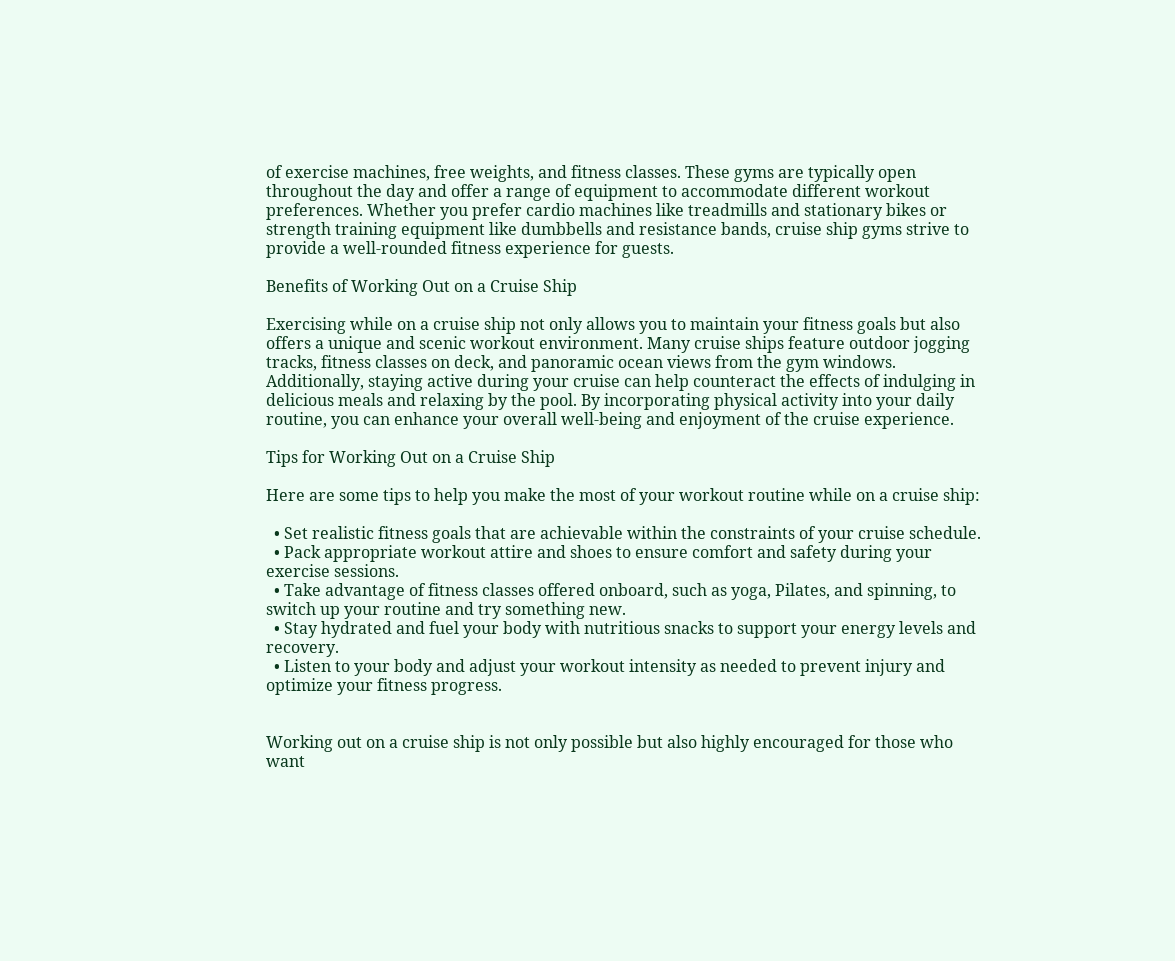of exercise machines, free weights, and fitness classes. These gyms are typically open throughout the day and offer a range of equipment to accommodate different workout preferences. Whether you prefer cardio machines like treadmills and stationary bikes or strength training equipment like dumbbells and resistance bands, cruise ship gyms strive to provide a well-rounded fitness experience for guests.

Benefits of Working Out on a Cruise Ship

Exercising while on a cruise ship not only allows you to maintain your fitness goals but also offers a unique and scenic workout environment. Many cruise ships feature outdoor jogging tracks, fitness classes on deck, and panoramic ocean views from the gym windows. Additionally, staying active during your cruise can help counteract the effects of indulging in delicious meals and relaxing by the pool. By incorporating physical activity into your daily routine, you can enhance your overall well-being and enjoyment of the cruise experience.

Tips for Working Out on a Cruise Ship

Here are some tips to help you make the most of your workout routine while on a cruise ship:

  • Set realistic fitness goals that are achievable within the constraints of your cruise schedule.
  • Pack appropriate workout attire and shoes to ensure comfort and safety during your exercise sessions.
  • Take advantage of fitness classes offered onboard, such as yoga, Pilates, and spinning, to switch up your routine and try something new.
  • Stay hydrated and fuel your body with nutritious snacks to support your energy levels and recovery.
  • Listen to your body and adjust your workout intensity as needed to prevent injury and optimize your fitness progress.


Working out on a cruise ship is not only possible but also highly encouraged for those who want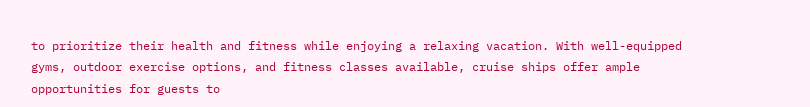to prioritize their health and fitness while enjoying a relaxing vacation. With well-equipped gyms, outdoor exercise options, and fitness classes available, cruise ships offer ample opportunities for guests to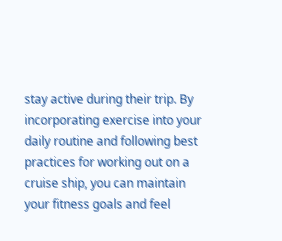stay active during their trip. By incorporating exercise into your daily routine and following best practices for working out on a cruise ship, you can maintain your fitness goals and feel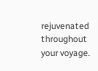rejuvenated throughout your voyage.